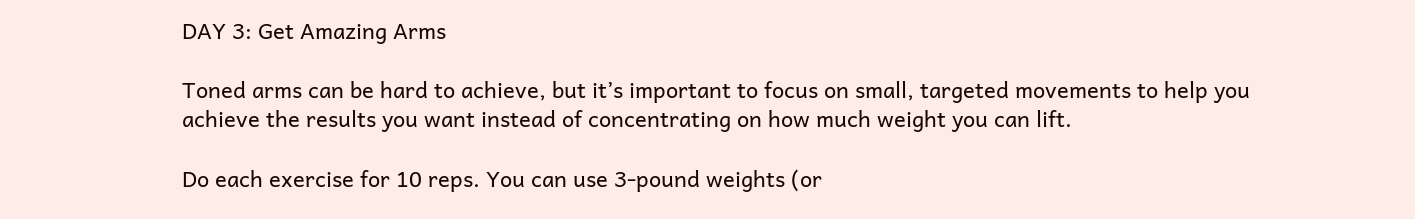DAY 3: Get Amazing Arms

Toned arms can be hard to achieve, but it’s important to focus on small, targeted movements to help you achieve the results you want instead of concentrating on how much weight you can lift.

Do each exercise for 10 reps. You can use 3-pound weights (or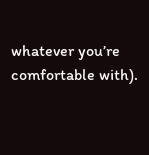whatever you’re comfortable with).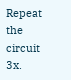Repeat the circuit 3x.